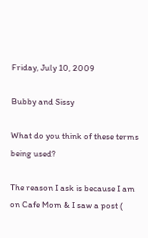Friday, July 10, 2009

Bubby and Sissy

What do you think of these terms being used?

The reason I ask is because I am on Cafe Mom & I saw a post (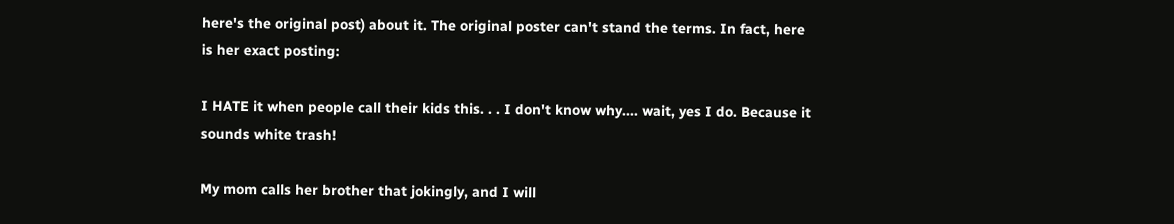here's the original post) about it. The original poster can't stand the terms. In fact, here is her exact posting:

I HATE it when people call their kids this. . . I don't know why.... wait, yes I do. Because it sounds white trash!

My mom calls her brother that jokingly, and I will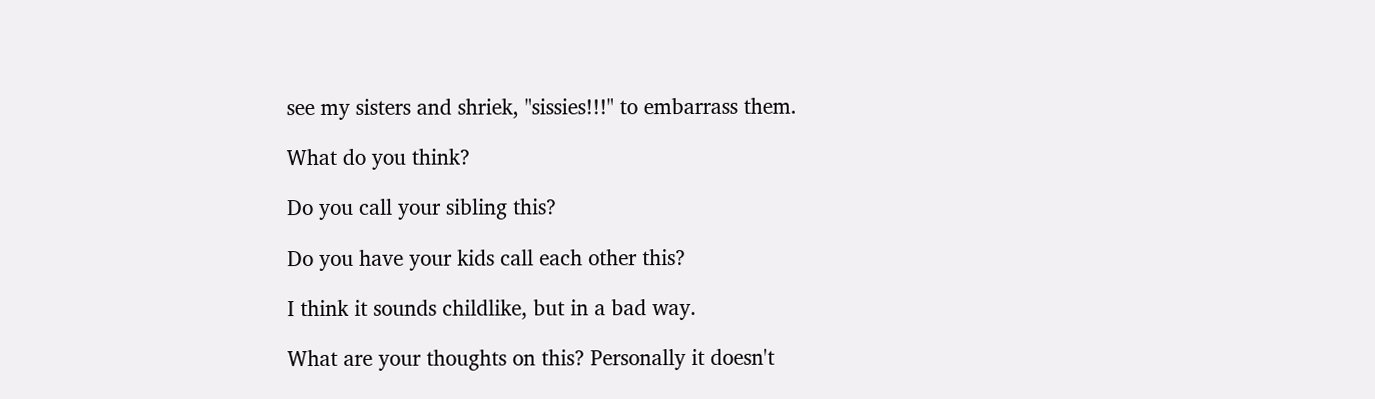see my sisters and shriek, "sissies!!!" to embarrass them.

What do you think?

Do you call your sibling this?

Do you have your kids call each other this?

I think it sounds childlike, but in a bad way.

What are your thoughts on this? Personally it doesn't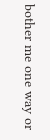bother me one way or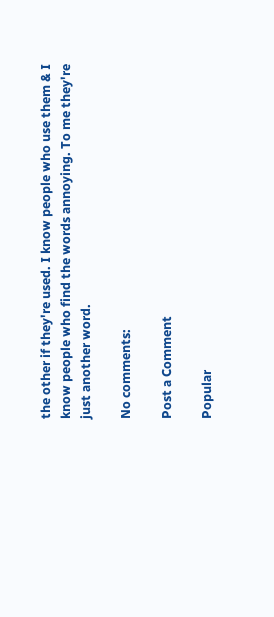the other if they're used. I know people who use them & I know people who find the words annoying. To me they're just another word.

No comments:

Post a Comment

Popular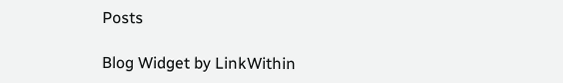Posts

Blog Widget by LinkWithin